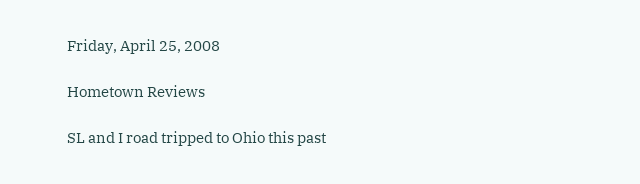Friday, April 25, 2008

Hometown Reviews

SL and I road tripped to Ohio this past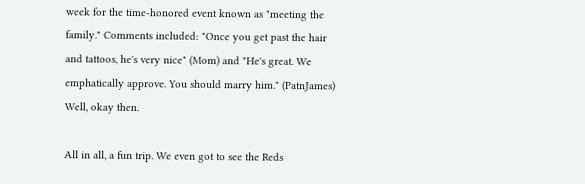week for the time-honored event known as "meeting the family." Comments included: "Once you get past the hair and tattoos, he's very nice" (Mom) and "He's great. We emphatically approve. You should marry him." (PatnJames) Well, okay then.

All in all, a fun trip. We even got to see the Reds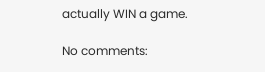actually WIN a game.

No comments: